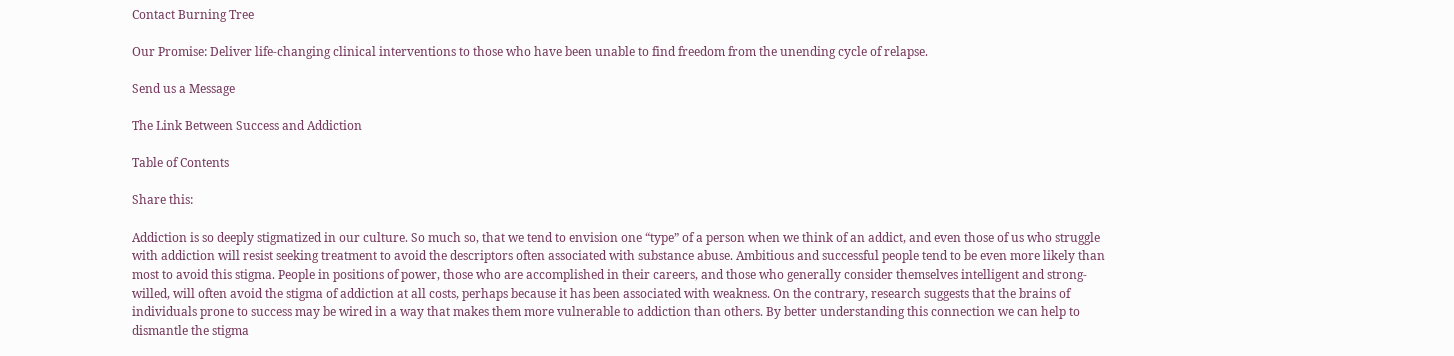Contact Burning Tree

Our Promise: Deliver life-changing clinical interventions to those who have been unable to find freedom from the unending cycle of relapse.

Send us a Message

The Link Between Success and Addiction

Table of Contents

Share this:

Addiction is so deeply stigmatized in our culture. So much so, that we tend to envision one “type” of a person when we think of an addict, and even those of us who struggle with addiction will resist seeking treatment to avoid the descriptors often associated with substance abuse. Ambitious and successful people tend to be even more likely than most to avoid this stigma. People in positions of power, those who are accomplished in their careers, and those who generally consider themselves intelligent and strong-willed, will often avoid the stigma of addiction at all costs, perhaps because it has been associated with weakness. On the contrary, research suggests that the brains of individuals prone to success may be wired in a way that makes them more vulnerable to addiction than others. By better understanding this connection we can help to dismantle the stigma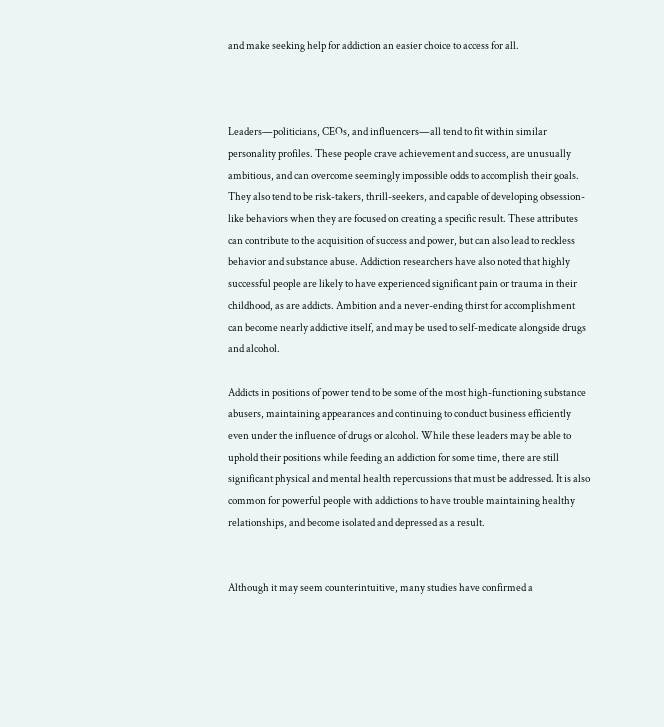and make seeking help for addiction an easier choice to access for all.



Leaders—politicians, CEOs, and influencers—all tend to fit within similar personality profiles. These people crave achievement and success, are unusually ambitious, and can overcome seemingly impossible odds to accomplish their goals. They also tend to be risk-takers, thrill-seekers, and capable of developing obsession-like behaviors when they are focused on creating a specific result. These attributes can contribute to the acquisition of success and power, but can also lead to reckless behavior and substance abuse. Addiction researchers have also noted that highly successful people are likely to have experienced significant pain or trauma in their childhood, as are addicts. Ambition and a never-ending thirst for accomplishment can become nearly addictive itself, and may be used to self-medicate alongside drugs and alcohol.

Addicts in positions of power tend to be some of the most high-functioning substance abusers, maintaining appearances and continuing to conduct business efficiently even under the influence of drugs or alcohol. While these leaders may be able to uphold their positions while feeding an addiction for some time, there are still significant physical and mental health repercussions that must be addressed. It is also common for powerful people with addictions to have trouble maintaining healthy relationships, and become isolated and depressed as a result.


Although it may seem counterintuitive, many studies have confirmed a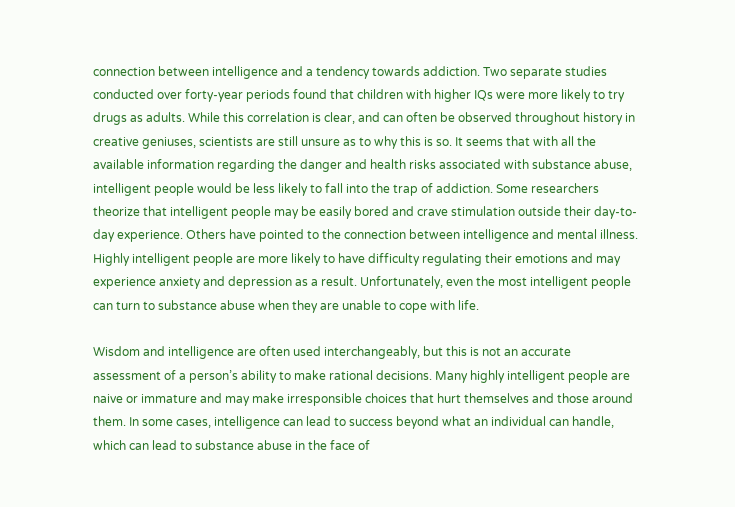connection between intelligence and a tendency towards addiction. Two separate studies conducted over forty-year periods found that children with higher IQs were more likely to try drugs as adults. While this correlation is clear, and can often be observed throughout history in creative geniuses, scientists are still unsure as to why this is so. It seems that with all the available information regarding the danger and health risks associated with substance abuse, intelligent people would be less likely to fall into the trap of addiction. Some researchers theorize that intelligent people may be easily bored and crave stimulation outside their day-to-day experience. Others have pointed to the connection between intelligence and mental illness. Highly intelligent people are more likely to have difficulty regulating their emotions and may experience anxiety and depression as a result. Unfortunately, even the most intelligent people can turn to substance abuse when they are unable to cope with life.

Wisdom and intelligence are often used interchangeably, but this is not an accurate assessment of a person’s ability to make rational decisions. Many highly intelligent people are naive or immature and may make irresponsible choices that hurt themselves and those around them. In some cases, intelligence can lead to success beyond what an individual can handle, which can lead to substance abuse in the face of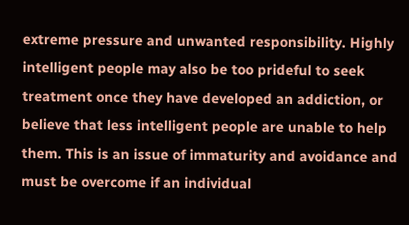extreme pressure and unwanted responsibility. Highly intelligent people may also be too prideful to seek treatment once they have developed an addiction, or believe that less intelligent people are unable to help them. This is an issue of immaturity and avoidance and must be overcome if an individual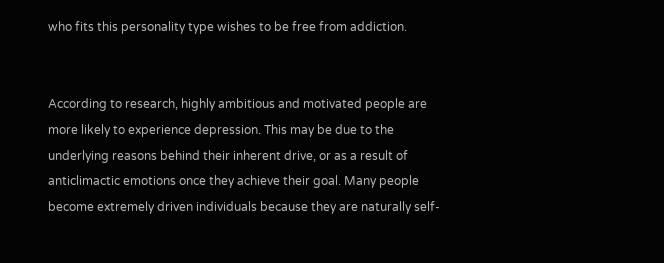who fits this personality type wishes to be free from addiction.


According to research, highly ambitious and motivated people are more likely to experience depression. This may be due to the underlying reasons behind their inherent drive, or as a result of anticlimactic emotions once they achieve their goal. Many people become extremely driven individuals because they are naturally self-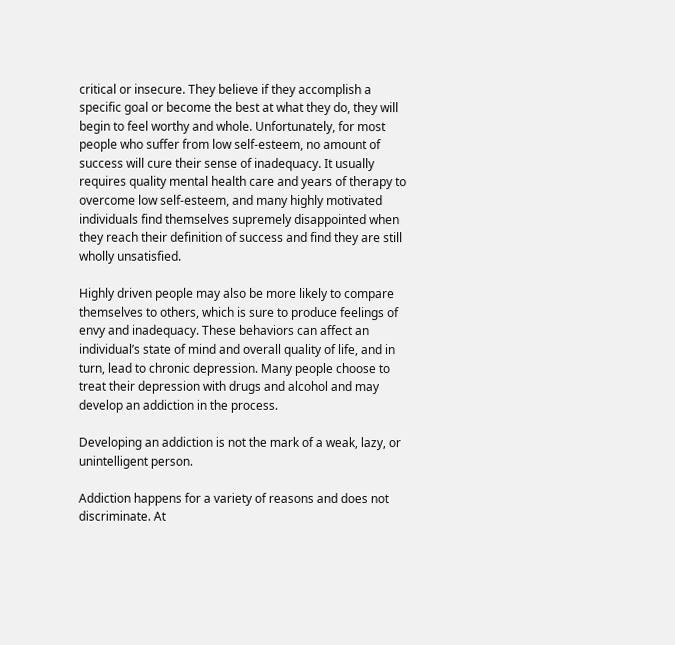critical or insecure. They believe if they accomplish a specific goal or become the best at what they do, they will begin to feel worthy and whole. Unfortunately, for most people who suffer from low self-esteem, no amount of success will cure their sense of inadequacy. It usually requires quality mental health care and years of therapy to overcome low self-esteem, and many highly motivated individuals find themselves supremely disappointed when they reach their definition of success and find they are still wholly unsatisfied.

Highly driven people may also be more likely to compare themselves to others, which is sure to produce feelings of envy and inadequacy. These behaviors can affect an individual’s state of mind and overall quality of life, and in turn, lead to chronic depression. Many people choose to treat their depression with drugs and alcohol and may develop an addiction in the process.

Developing an addiction is not the mark of a weak, lazy, or unintelligent person.

Addiction happens for a variety of reasons and does not discriminate. At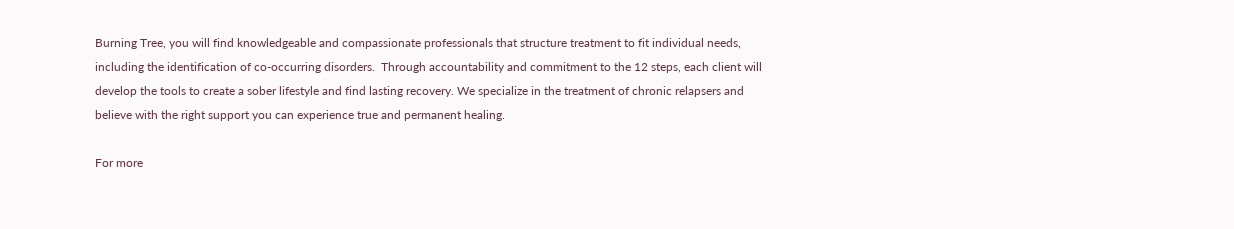Burning Tree, you will find knowledgeable and compassionate professionals that structure treatment to fit individual needs, including the identification of co-occurring disorders.  Through accountability and commitment to the 12 steps, each client will develop the tools to create a sober lifestyle and find lasting recovery. We specialize in the treatment of chronic relapsers and believe with the right support you can experience true and permanent healing.

For more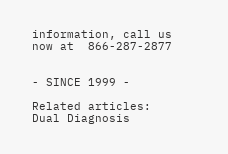information, call us now at  866-287-2877


- SINCE 1999 -

Related articles:
Dual Diagnosis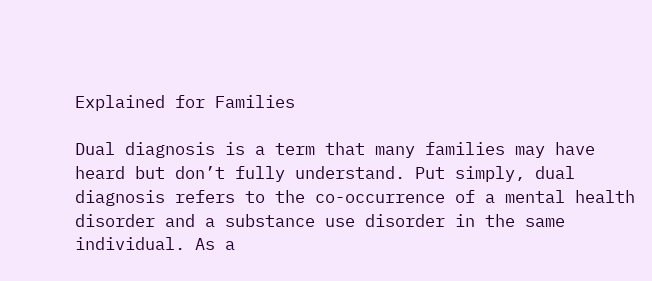Explained for Families

Dual diagnosis is a term that many families may have heard but don’t fully understand. Put simply, dual diagnosis refers to the co-occurrence of a mental health disorder and a substance use disorder in the same individual. As a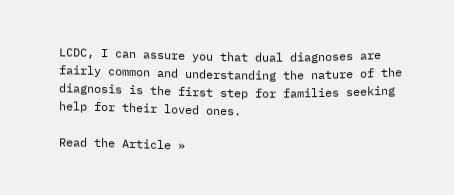LCDC, I can assure you that dual diagnoses are fairly common and understanding the nature of the diagnosis is the first step for families seeking help for their loved ones.

Read the Article »